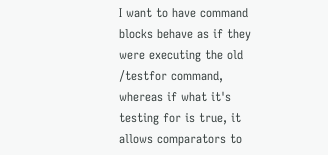I want to have command blocks behave as if they were executing the old /testfor command, whereas if what it's testing for is true, it allows comparators to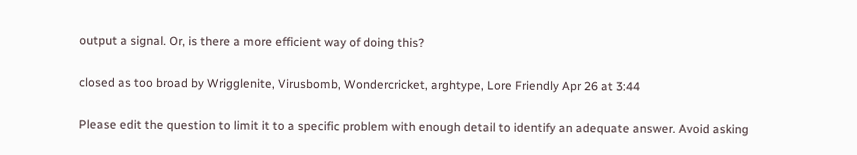output a signal. Or, is there a more efficient way of doing this?

closed as too broad by Wrigglenite, Virusbomb, Wondercricket, arghtype, Lore Friendly Apr 26 at 3:44

Please edit the question to limit it to a specific problem with enough detail to identify an adequate answer. Avoid asking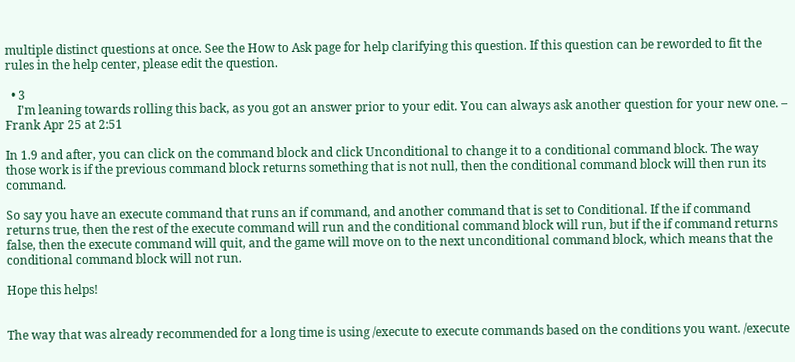multiple distinct questions at once. See the How to Ask page for help clarifying this question. If this question can be reworded to fit the rules in the help center, please edit the question.

  • 3
    I'm leaning towards rolling this back, as you got an answer prior to your edit. You can always ask another question for your new one. – Frank Apr 25 at 2:51

In 1.9 and after, you can click on the command block and click Unconditional to change it to a conditional command block. The way those work is if the previous command block returns something that is not null, then the conditional command block will then run its command.

So say you have an execute command that runs an if command, and another command that is set to Conditional. If the if command returns true, then the rest of the execute command will run and the conditional command block will run, but if the if command returns false, then the execute command will quit, and the game will move on to the next unconditional command block, which means that the conditional command block will not run.

Hope this helps!


The way that was already recommended for a long time is using /execute to execute commands based on the conditions you want. /execute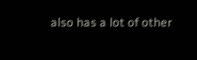also has a lot of other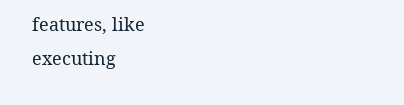features, like executing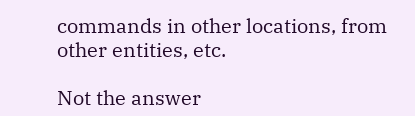commands in other locations, from other entities, etc.

Not the answer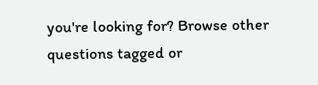you're looking for? Browse other questions tagged or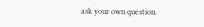ask your own question.